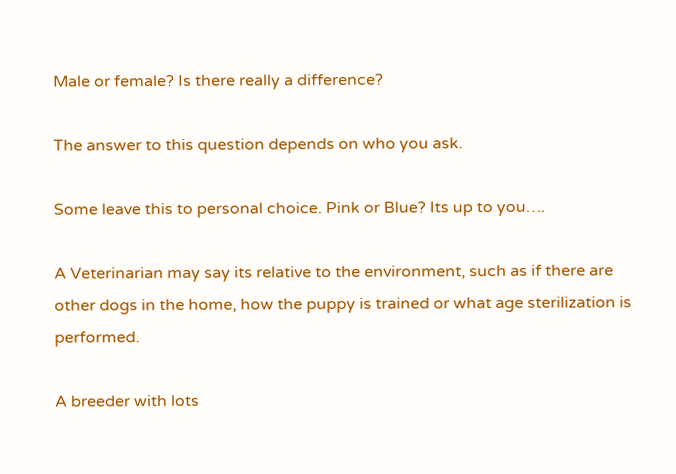Male or female? Is there really a difference?

The answer to this question depends on who you ask.

Some leave this to personal choice. Pink or Blue? Its up to you….

A Veterinarian may say its relative to the environment, such as if there are other dogs in the home, how the puppy is trained or what age sterilization is performed.

A breeder with lots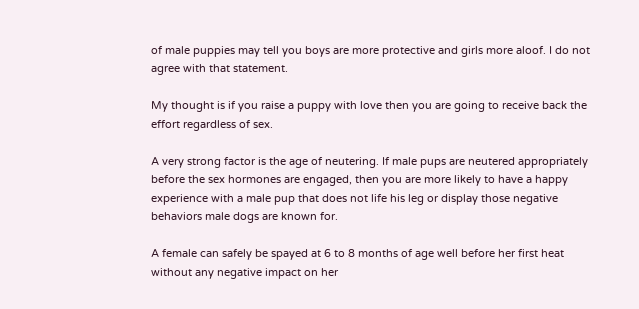of male puppies may tell you boys are more protective and girls more aloof. I do not agree with that statement.

My thought is if you raise a puppy with love then you are going to receive back the effort regardless of sex.

A very strong factor is the age of neutering. If male pups are neutered appropriately before the sex hormones are engaged, then you are more likely to have a happy experience with a male pup that does not life his leg or display those negative behaviors male dogs are known for.

A female can safely be spayed at 6 to 8 months of age well before her first heat without any negative impact on her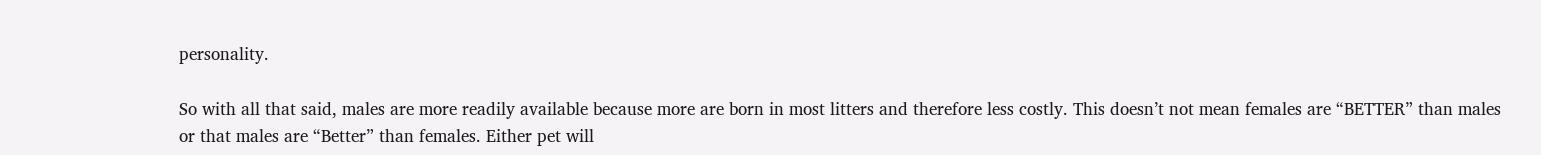personality.

So with all that said, males are more readily available because more are born in most litters and therefore less costly. This doesn’t not mean females are “BETTER” than males or that males are “Better” than females. Either pet will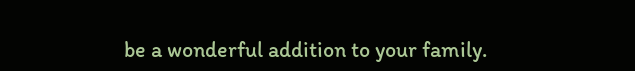be a wonderful addition to your family.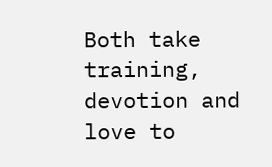Both take training, devotion and love to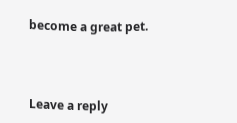become a great pet.



Leave a reply